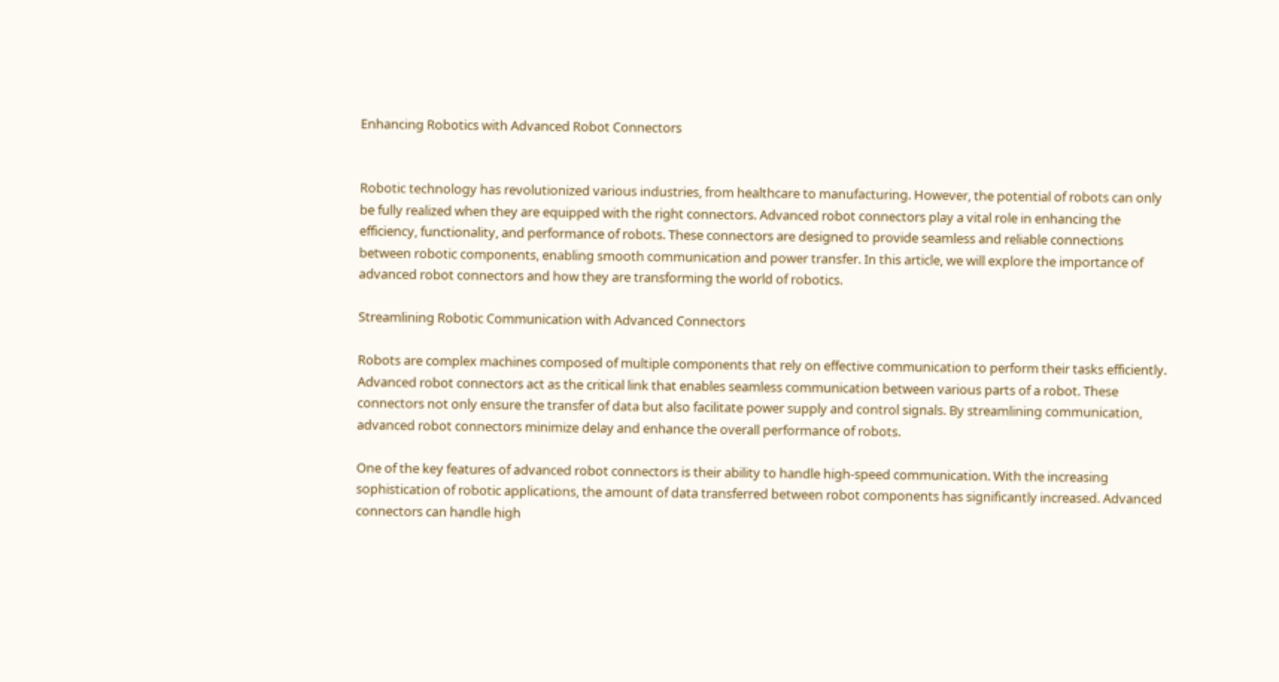Enhancing Robotics with Advanced Robot Connectors


Robotic technology has revolutionized various industries, from healthcare to manufacturing. However, the potential of robots can only be fully realized when they are equipped with the right connectors. Advanced robot connectors play a vital role in enhancing the efficiency, functionality, and performance of robots. These connectors are designed to provide seamless and reliable connections between robotic components, enabling smooth communication and power transfer. In this article, we will explore the importance of advanced robot connectors and how they are transforming the world of robotics.

Streamlining Robotic Communication with Advanced Connectors

Robots are complex machines composed of multiple components that rely on effective communication to perform their tasks efficiently. Advanced robot connectors act as the critical link that enables seamless communication between various parts of a robot. These connectors not only ensure the transfer of data but also facilitate power supply and control signals. By streamlining communication, advanced robot connectors minimize delay and enhance the overall performance of robots.

One of the key features of advanced robot connectors is their ability to handle high-speed communication. With the increasing sophistication of robotic applications, the amount of data transferred between robot components has significantly increased. Advanced connectors can handle high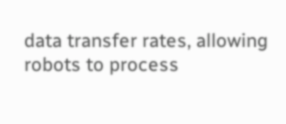data transfer rates, allowing robots to process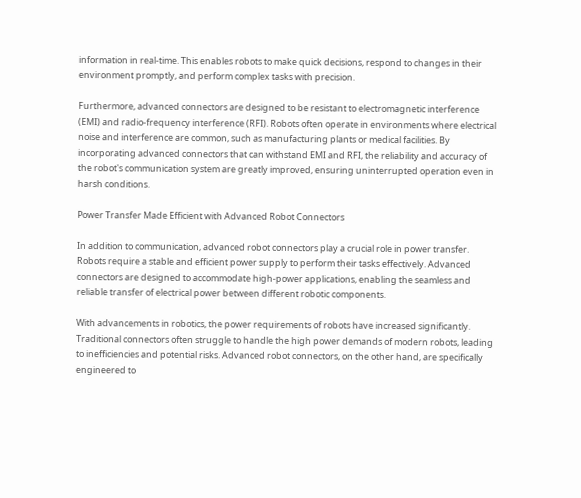information in real-time. This enables robots to make quick decisions, respond to changes in their environment promptly, and perform complex tasks with precision.

Furthermore, advanced connectors are designed to be resistant to electromagnetic interference (EMI) and radio-frequency interference (RFI). Robots often operate in environments where electrical noise and interference are common, such as manufacturing plants or medical facilities. By incorporating advanced connectors that can withstand EMI and RFI, the reliability and accuracy of the robot's communication system are greatly improved, ensuring uninterrupted operation even in harsh conditions.

Power Transfer Made Efficient with Advanced Robot Connectors

In addition to communication, advanced robot connectors play a crucial role in power transfer. Robots require a stable and efficient power supply to perform their tasks effectively. Advanced connectors are designed to accommodate high-power applications, enabling the seamless and reliable transfer of electrical power between different robotic components.

With advancements in robotics, the power requirements of robots have increased significantly. Traditional connectors often struggle to handle the high power demands of modern robots, leading to inefficiencies and potential risks. Advanced robot connectors, on the other hand, are specifically engineered to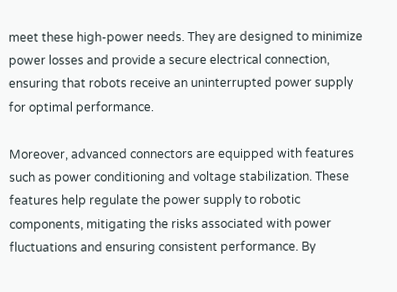meet these high-power needs. They are designed to minimize power losses and provide a secure electrical connection, ensuring that robots receive an uninterrupted power supply for optimal performance.

Moreover, advanced connectors are equipped with features such as power conditioning and voltage stabilization. These features help regulate the power supply to robotic components, mitigating the risks associated with power fluctuations and ensuring consistent performance. By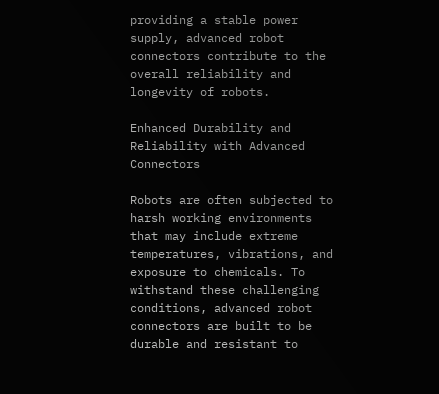providing a stable power supply, advanced robot connectors contribute to the overall reliability and longevity of robots.

Enhanced Durability and Reliability with Advanced Connectors

Robots are often subjected to harsh working environments that may include extreme temperatures, vibrations, and exposure to chemicals. To withstand these challenging conditions, advanced robot connectors are built to be durable and resistant to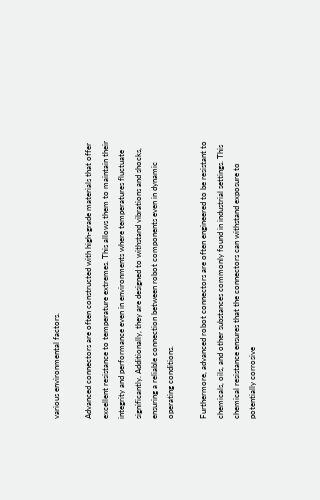various environmental factors.

Advanced connectors are often constructed with high-grade materials that offer excellent resistance to temperature extremes. This allows them to maintain their integrity and performance even in environments where temperatures fluctuate significantly. Additionally, they are designed to withstand vibrations and shocks, ensuring a reliable connection between robot components even in dynamic operating conditions.

Furthermore, advanced robot connectors are often engineered to be resistant to chemicals, oils, and other substances commonly found in industrial settings. This chemical resistance ensures that the connectors can withstand exposure to potentially corrosive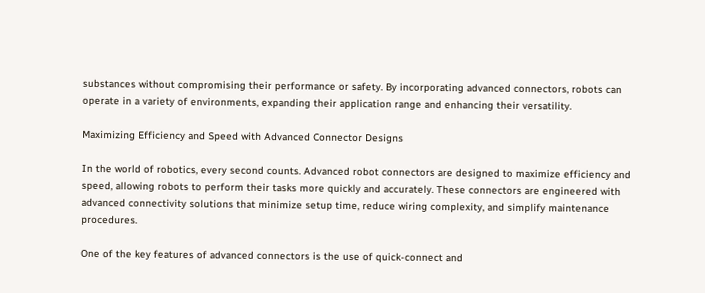substances without compromising their performance or safety. By incorporating advanced connectors, robots can operate in a variety of environments, expanding their application range and enhancing their versatility.

Maximizing Efficiency and Speed with Advanced Connector Designs

In the world of robotics, every second counts. Advanced robot connectors are designed to maximize efficiency and speed, allowing robots to perform their tasks more quickly and accurately. These connectors are engineered with advanced connectivity solutions that minimize setup time, reduce wiring complexity, and simplify maintenance procedures.

One of the key features of advanced connectors is the use of quick-connect and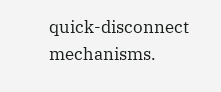quick-disconnect mechanisms.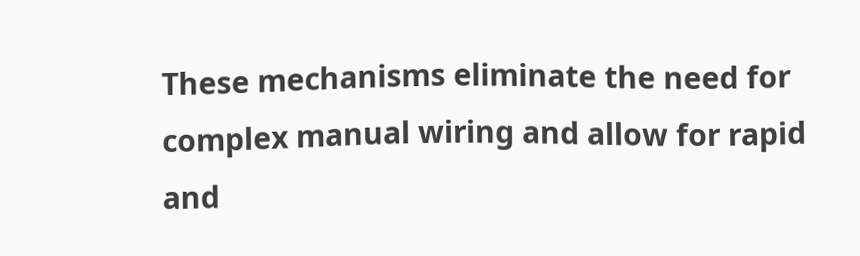These mechanisms eliminate the need for complex manual wiring and allow for rapid and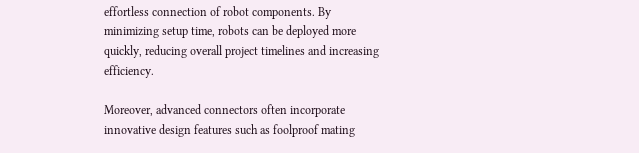effortless connection of robot components. By minimizing setup time, robots can be deployed more quickly, reducing overall project timelines and increasing efficiency.

Moreover, advanced connectors often incorporate innovative design features such as foolproof mating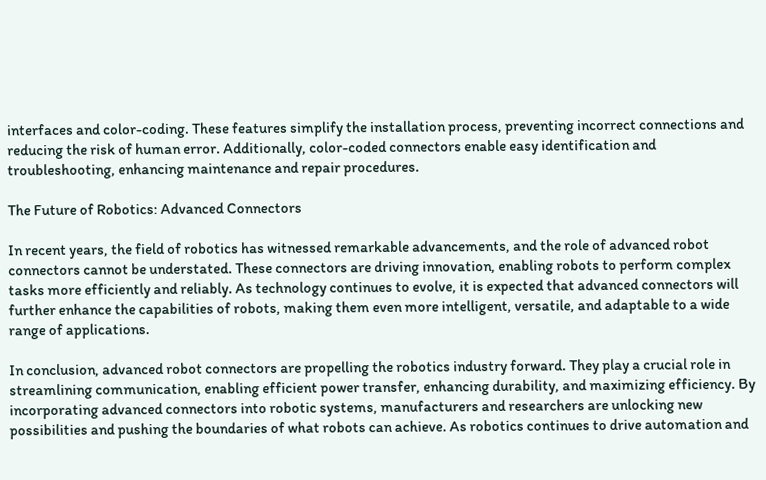interfaces and color-coding. These features simplify the installation process, preventing incorrect connections and reducing the risk of human error. Additionally, color-coded connectors enable easy identification and troubleshooting, enhancing maintenance and repair procedures.

The Future of Robotics: Advanced Connectors

In recent years, the field of robotics has witnessed remarkable advancements, and the role of advanced robot connectors cannot be understated. These connectors are driving innovation, enabling robots to perform complex tasks more efficiently and reliably. As technology continues to evolve, it is expected that advanced connectors will further enhance the capabilities of robots, making them even more intelligent, versatile, and adaptable to a wide range of applications.

In conclusion, advanced robot connectors are propelling the robotics industry forward. They play a crucial role in streamlining communication, enabling efficient power transfer, enhancing durability, and maximizing efficiency. By incorporating advanced connectors into robotic systems, manufacturers and researchers are unlocking new possibilities and pushing the boundaries of what robots can achieve. As robotics continues to drive automation and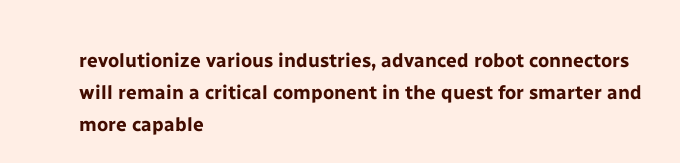revolutionize various industries, advanced robot connectors will remain a critical component in the quest for smarter and more capable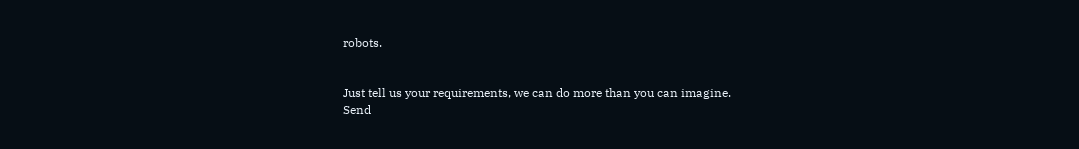robots.


Just tell us your requirements, we can do more than you can imagine.
Send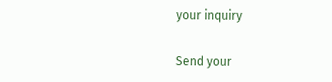your inquiry

Send your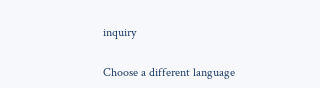inquiry

Choose a different language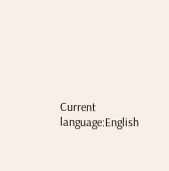Current language:English